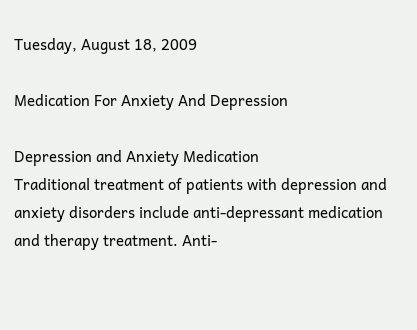Tuesday, August 18, 2009

Medication For Anxiety And Depression

Depression and Anxiety Medication
Traditional treatment of patients with depression and anxiety disorders include anti-depressant medication and therapy treatment. Anti-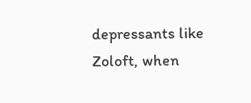depressants like Zoloft, when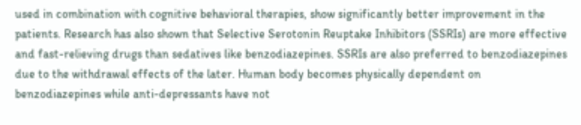used in combination with cognitive behavioral therapies, show significantly better improvement in the patients. Research has also shown that Selective Serotonin Reuptake Inhibitors (SSRIs) are more effective and fast-relieving drugs than sedatives like benzodiazepines. SSRIs are also preferred to benzodiazepines due to the withdrawal effects of the later. Human body becomes physically dependent on benzodiazepines while anti-depressants have not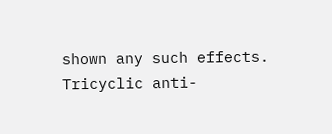shown any such effects. Tricyclic anti-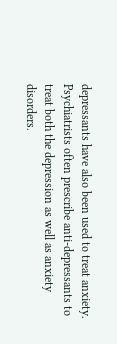depressants have also been used to treat anxiety. Psychiatrists often prescribe anti-depressants to treat both the depression as well as anxiety disorders.